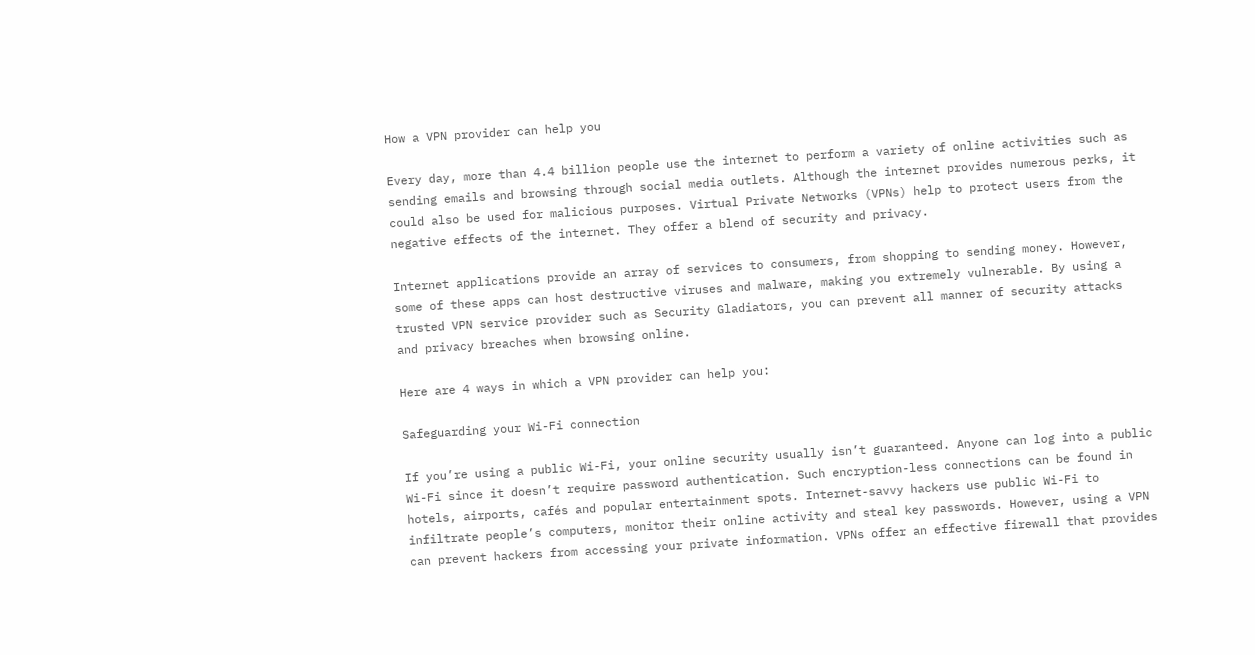How a VPN provider can help you

Every day, more than 4.4 billion people use the internet to perform a variety of online activities such as sending emails and browsing through social media outlets. Although the internet provides numerous perks, it could also be used for malicious purposes. Virtual Private Networks (VPNs) help to protect users from the negative effects of the internet. They offer a blend of security and privacy.

Internet applications provide an array of services to consumers, from shopping to sending money. However, some of these apps can host destructive viruses and malware, making you extremely vulnerable. By using a trusted VPN service provider such as Security Gladiators, you can prevent all manner of security attacks and privacy breaches when browsing online.

Here are 4 ways in which a VPN provider can help you:

Safeguarding your Wi-Fi connection

If you’re using a public Wi-Fi, your online security usually isn’t guaranteed. Anyone can log into a public Wi-Fi since it doesn’t require password authentication. Such encryption-less connections can be found in hotels, airports, cafés and popular entertainment spots. Internet-savvy hackers use public Wi-Fi to infiltrate people’s computers, monitor their online activity and steal key passwords. However, using a VPN can prevent hackers from accessing your private information. VPNs offer an effective firewall that provides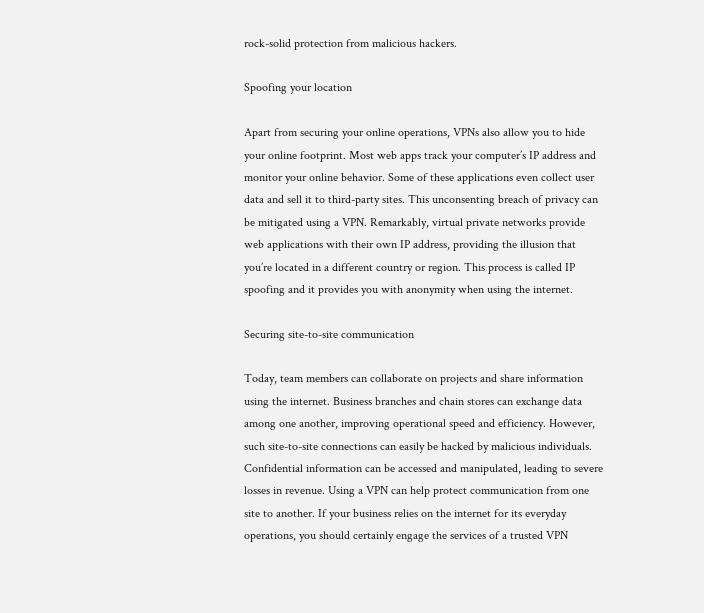rock-solid protection from malicious hackers.

Spoofing your location

Apart from securing your online operations, VPNs also allow you to hide your online footprint. Most web apps track your computer’s IP address and monitor your online behavior. Some of these applications even collect user data and sell it to third-party sites. This unconsenting breach of privacy can be mitigated using a VPN. Remarkably, virtual private networks provide web applications with their own IP address, providing the illusion that you’re located in a different country or region. This process is called IP spoofing and it provides you with anonymity when using the internet.

Securing site-to-site communication

Today, team members can collaborate on projects and share information using the internet. Business branches and chain stores can exchange data among one another, improving operational speed and efficiency. However, such site-to-site connections can easily be hacked by malicious individuals. Confidential information can be accessed and manipulated, leading to severe losses in revenue. Using a VPN can help protect communication from one site to another. If your business relies on the internet for its everyday operations, you should certainly engage the services of a trusted VPN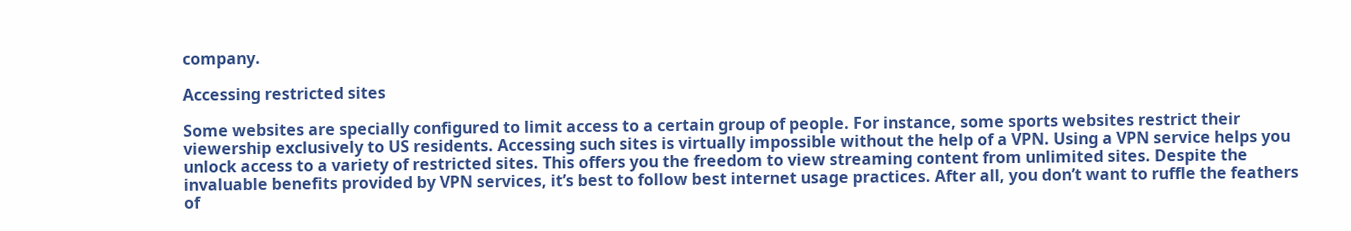company.

Accessing restricted sites

Some websites are specially configured to limit access to a certain group of people. For instance, some sports websites restrict their viewership exclusively to US residents. Accessing such sites is virtually impossible without the help of a VPN. Using a VPN service helps you unlock access to a variety of restricted sites. This offers you the freedom to view streaming content from unlimited sites. Despite the invaluable benefits provided by VPN services, it’s best to follow best internet usage practices. After all, you don’t want to ruffle the feathers of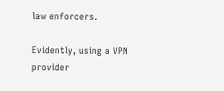law enforcers.

Evidently, using a VPN provider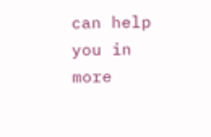can help you in more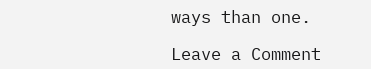ways than one.

Leave a Comment